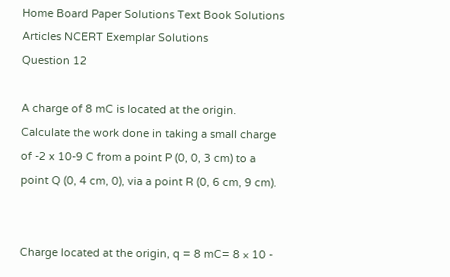Home Board Paper Solutions Text Book Solutions Articles NCERT Exemplar Solutions
Question 12

A charge of 8 mC is located at the origin. Calculate the work done in taking a small charge of -2 x 10-9 C from a point P (0, 0, 3 cm) to a point Q (0, 4 cm, 0), via a point R (0, 6 cm, 9 cm).


Charge located at the origin, q = 8 mC= 8 × 10 -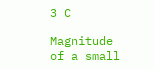3 C

Magnitude of a small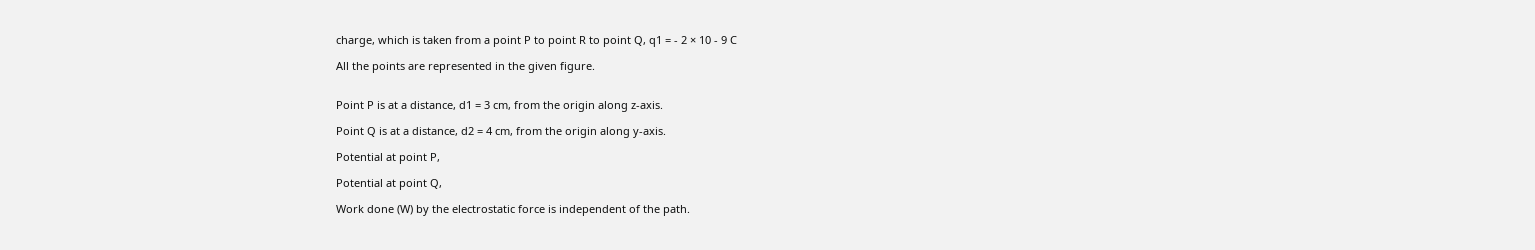charge, which is taken from a point P to point R to point Q, q1 = - 2 × 10 - 9 C

All the points are represented in the given figure.


Point P is at a distance, d1 = 3 cm, from the origin along z-axis.

Point Q is at a distance, d2 = 4 cm, from the origin along y-axis.

Potential at point P,

Potential at point Q,

Work done (W) by the electrostatic force is independent of the path.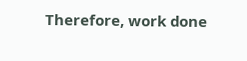Therefore, work done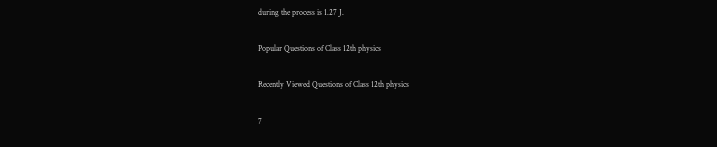during the process is 1.27 J.

Popular Questions of Class 12th physics

Recently Viewed Questions of Class 12th physics

7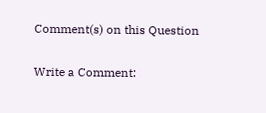Comment(s) on this Question

Write a Comment: